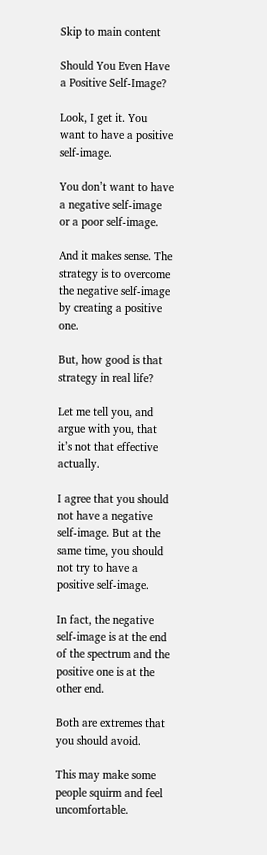Skip to main content

Should You Even Have a Positive Self-Image?

Look, I get it. You want to have a positive self-image.

You don’t want to have a negative self-image or a poor self-image.

And it makes sense. The strategy is to overcome the negative self-image by creating a positive one.

But, how good is that strategy in real life?

Let me tell you, and argue with you, that it’s not that effective actually.

I agree that you should not have a negative self-image. But at the same time, you should not try to have a positive self-image.

In fact, the negative self-image is at the end of the spectrum and the positive one is at the other end.

Both are extremes that you should avoid.

This may make some people squirm and feel uncomfortable.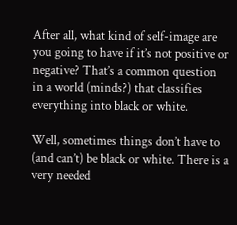After all, what kind of self-image are you going to have if it’s not positive or negative? That’s a common question in a world (minds?) that classifies everything into black or white.

Well, sometimes things don’t have to (and can’t) be black or white. There is a very needed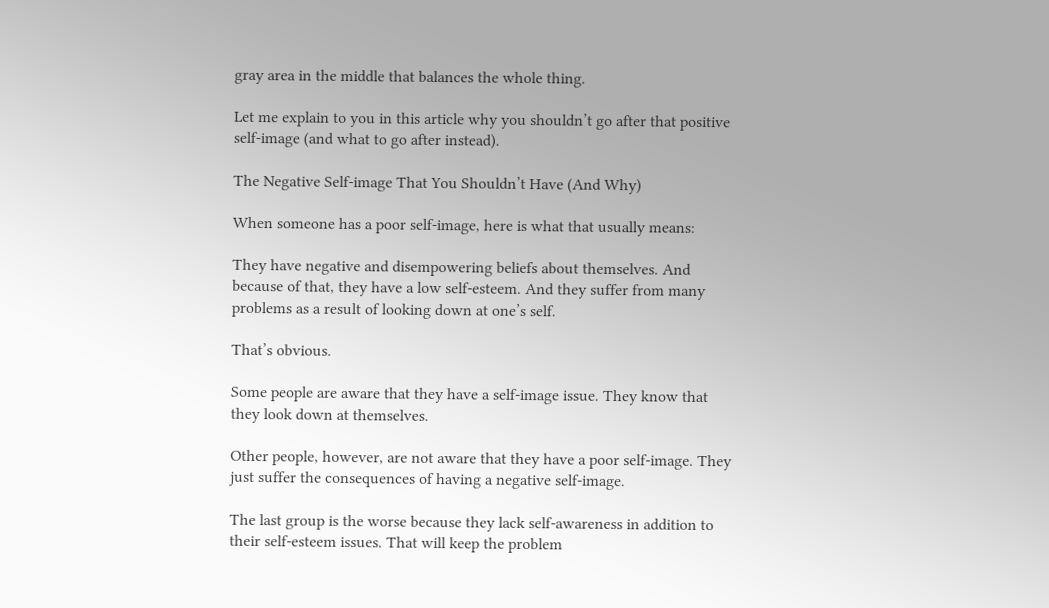gray area in the middle that balances the whole thing.

Let me explain to you in this article why you shouldn’t go after that positive self-image (and what to go after instead).

The Negative Self-image That You Shouldn’t Have (And Why)

When someone has a poor self-image, here is what that usually means:

They have negative and disempowering beliefs about themselves. And because of that, they have a low self-esteem. And they suffer from many problems as a result of looking down at one’s self.

That’s obvious.

Some people are aware that they have a self-image issue. They know that they look down at themselves.

Other people, however, are not aware that they have a poor self-image. They just suffer the consequences of having a negative self-image.

The last group is the worse because they lack self-awareness in addition to their self-esteem issues. That will keep the problem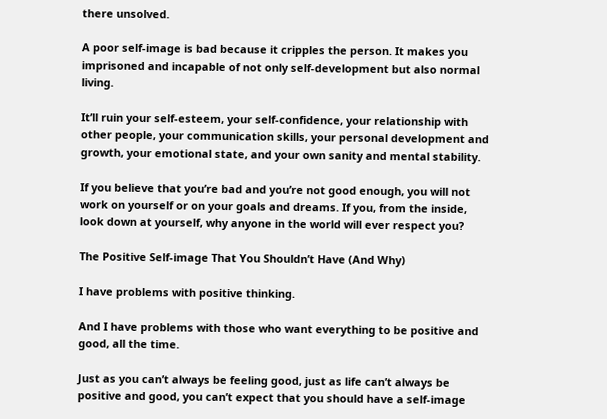there unsolved.

A poor self-image is bad because it cripples the person. It makes you imprisoned and incapable of not only self-development but also normal living.

It’ll ruin your self-esteem, your self-confidence, your relationship with other people, your communication skills, your personal development and growth, your emotional state, and your own sanity and mental stability.

If you believe that you’re bad and you’re not good enough, you will not work on yourself or on your goals and dreams. If you, from the inside, look down at yourself, why anyone in the world will ever respect you?

The Positive Self-image That You Shouldn’t Have (And Why)

I have problems with positive thinking.

And I have problems with those who want everything to be positive and good, all the time.

Just as you can’t always be feeling good, just as life can’t always be positive and good, you can’t expect that you should have a self-image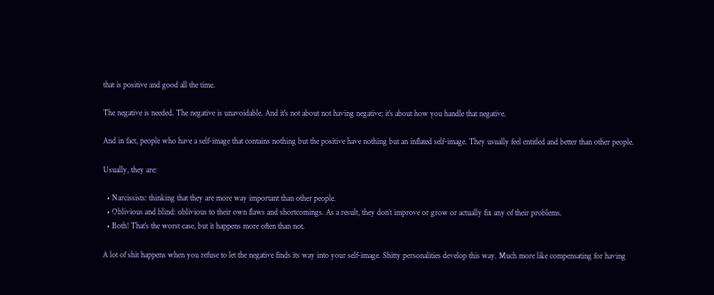that is positive and good all the time.

The negative is needed. The negative is unavoidable. And it’s not about not having negative; it’s about how you handle that negative.

And in fact, people who have a self-image that contains nothing but the positive have nothing but an inflated self-image. They usually feel entitled and better than other people.

Usually, they are:

  • Narcissists: thinking that they are more way important than other people.
  • Oblivious and blind: oblivious to their own flaws and shortcomings. As a result, they don’t improve or grow or actually fix any of their problems.
  • Both! That’s the worst case, but it happens more often than not.

A lot of shit happens when you refuse to let the negative finds its way into your self-image. Shitty personalities develop this way. Much more like compensating for having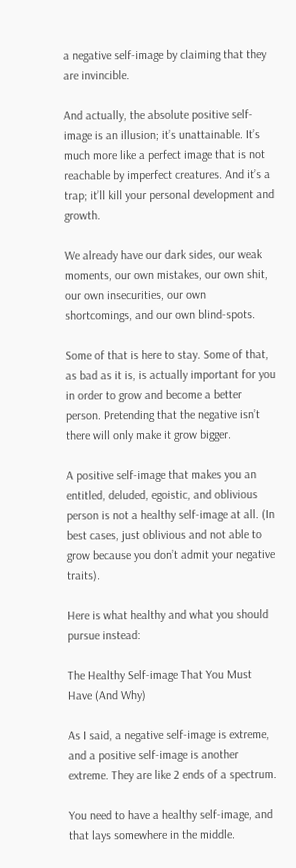a negative self-image by claiming that they are invincible.

And actually, the absolute positive self-image is an illusion; it’s unattainable. It’s much more like a perfect image that is not reachable by imperfect creatures. And it’s a trap; it’ll kill your personal development and growth.

We already have our dark sides, our weak moments, our own mistakes, our own shit, our own insecurities, our own shortcomings, and our own blind-spots.

Some of that is here to stay. Some of that, as bad as it is, is actually important for you in order to grow and become a better person. Pretending that the negative isn’t there will only make it grow bigger.

A positive self-image that makes you an entitled, deluded, egoistic, and oblivious person is not a healthy self-image at all. (In best cases, just oblivious and not able to grow because you don’t admit your negative traits).

Here is what healthy and what you should pursue instead:

The Healthy Self-image That You Must Have (And Why)

As I said, a negative self-image is extreme, and a positive self-image is another extreme. They are like 2 ends of a spectrum.

You need to have a healthy self-image, and that lays somewhere in the middle.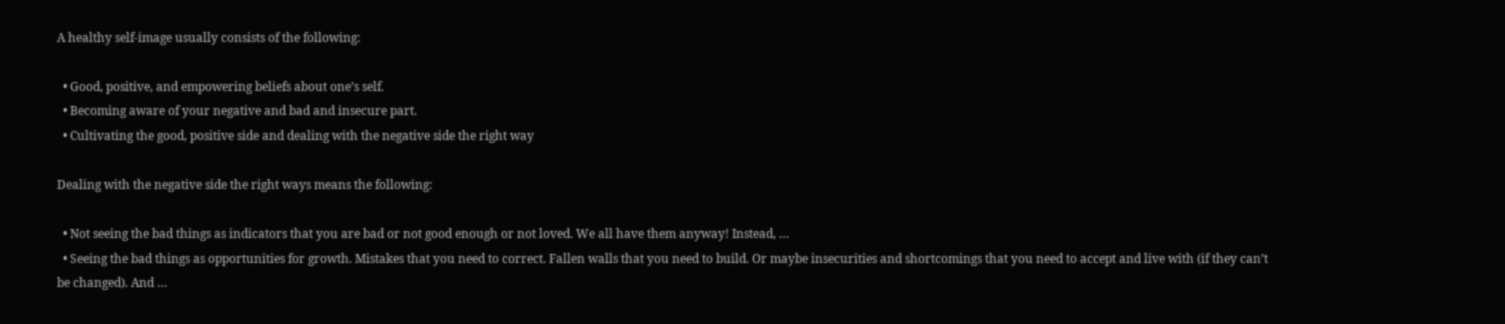A healthy self-image usually consists of the following:

  • Good, positive, and empowering beliefs about one’s self.
  • Becoming aware of your negative and bad and insecure part.
  • Cultivating the good, positive side and dealing with the negative side the right way

Dealing with the negative side the right ways means the following:

  • Not seeing the bad things as indicators that you are bad or not good enough or not loved. We all have them anyway! Instead, …
  • Seeing the bad things as opportunities for growth. Mistakes that you need to correct. Fallen walls that you need to build. Or maybe insecurities and shortcomings that you need to accept and live with (if they can’t be changed). And …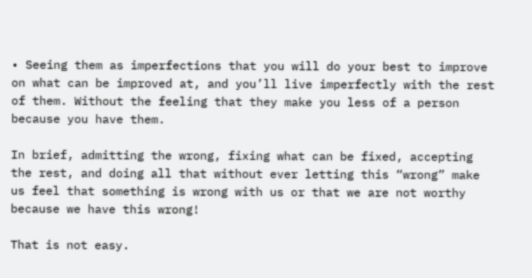• Seeing them as imperfections that you will do your best to improve on what can be improved at, and you’ll live imperfectly with the rest of them. Without the feeling that they make you less of a person because you have them.

In brief, admitting the wrong, fixing what can be fixed, accepting the rest, and doing all that without ever letting this “wrong” make us feel that something is wrong with us or that we are not worthy because we have this wrong!

That is not easy.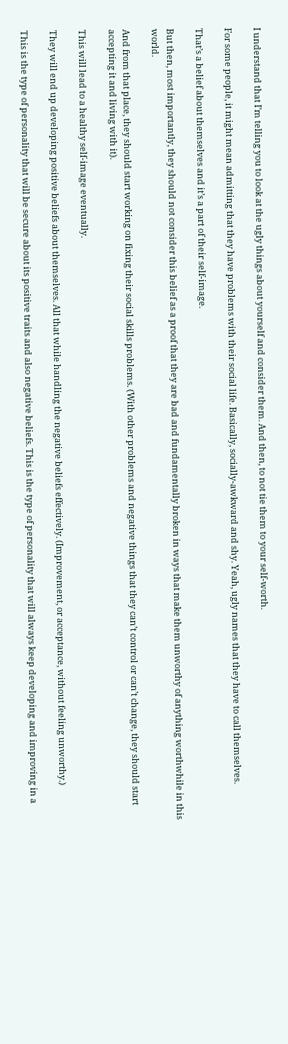I understand that I’m telling you to look at the ugly things about yourself and consider them. And then, to not tie them to your self-worth.

For some people, it might mean admitting that they have problems with their social life. Basically, socially-awkward and shy. Yeah, ugly names that they have to call themselves.

That’s a belief about themselves and it’s a part of their self-image.

But then, most importantly, they should not consider this belief as a proof that they are bad and fundamentally broken in ways that make them unworthy of anything worthwhile in this world.

And from that place, they should start working on fixing their social skills problems. (With other problems and negative things that they can’t control or can’t change, they should start accepting it and living with it).

This will lead to a healthy self-image eventually.

They will end up developing positive beliefs about themselves. All that while handling the negative beliefs effectively. (Improvement, or acceptance, without feeling unworthy.)

This is the type of personality that will be secure about its positive traits and also negative beliefs. This is the type of personality that will always keep developing and improving in a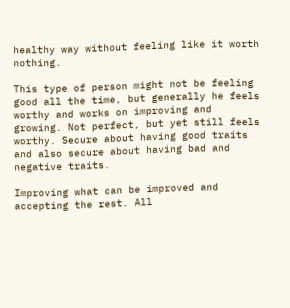healthy way without feeling like it worth nothing.

This type of person might not be feeling good all the time, but generally he feels worthy and works on improving and growing. Not perfect, but yet still feels worthy. Secure about having good traits and also secure about having bad and negative traits.

Improving what can be improved and accepting the rest. All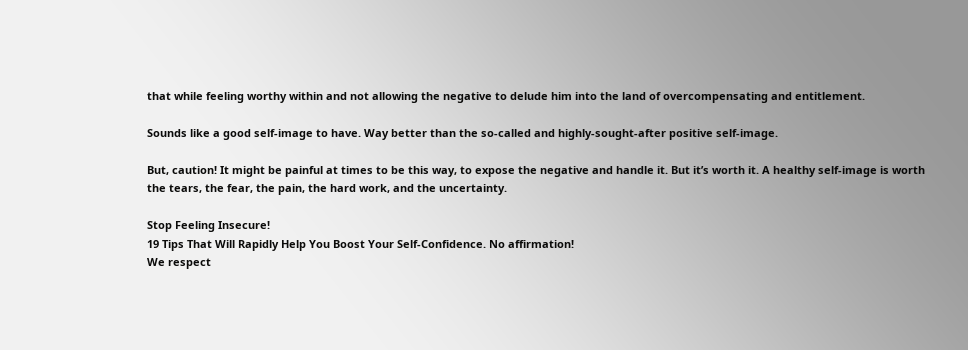that while feeling worthy within and not allowing the negative to delude him into the land of overcompensating and entitlement.

Sounds like a good self-image to have. Way better than the so-called and highly-sought-after positive self-image.

But, caution! It might be painful at times to be this way, to expose the negative and handle it. But it’s worth it. A healthy self-image is worth the tears, the fear, the pain, the hard work, and the uncertainty.

Stop Feeling Insecure!
19 Tips That Will Rapidly Help You Boost Your Self-Confidence. No affirmation!
We respect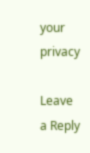your privacy

Leave a Reply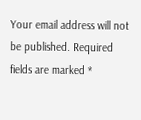Your email address will not be published. Required fields are marked *